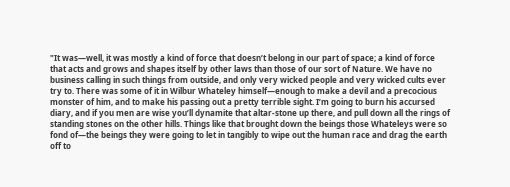"It was—well, it was mostly a kind of force that doesn’t belong in our part of space; a kind of force that acts and grows and shapes itself by other laws than those of our sort of Nature. We have no business calling in such things from outside, and only very wicked people and very wicked cults ever try to. There was some of it in Wilbur Whateley himself—enough to make a devil and a precocious monster of him, and to make his passing out a pretty terrible sight. I’m going to burn his accursed diary, and if you men are wise you’ll dynamite that altar-stone up there, and pull down all the rings of standing stones on the other hills. Things like that brought down the beings those Whateleys were so fond of—the beings they were going to let in tangibly to wipe out the human race and drag the earth off to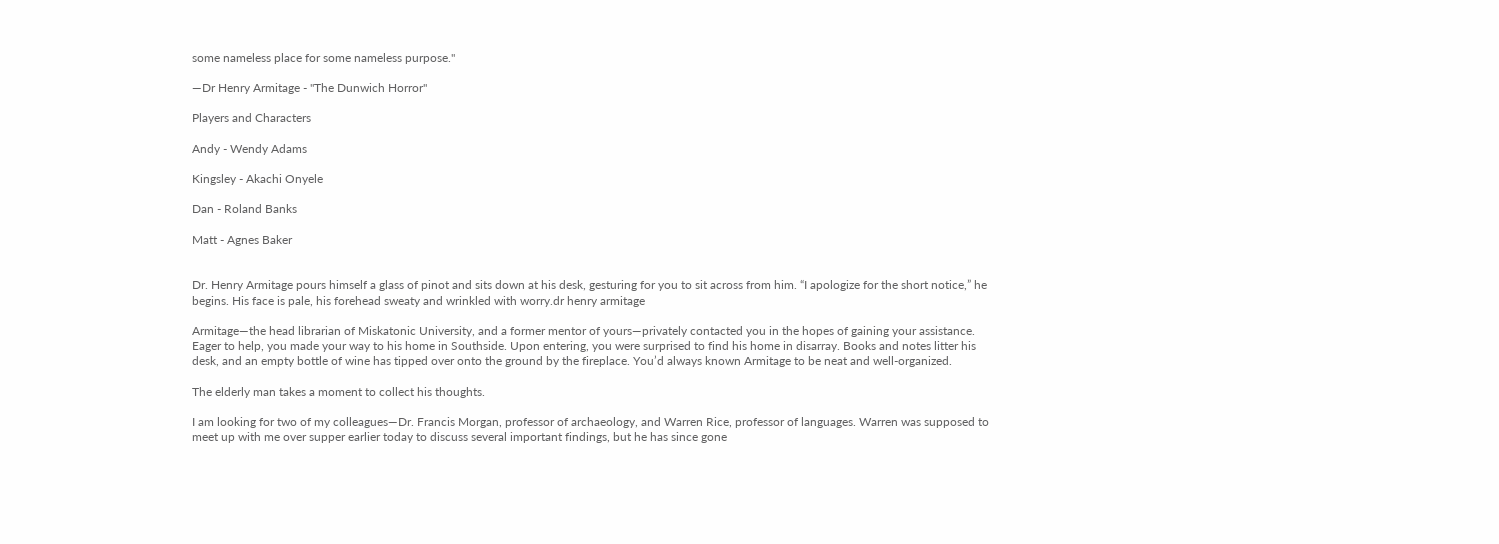some nameless place for some nameless purpose."

—Dr Henry Armitage - "The Dunwich Horror"

Players and Characters

Andy - Wendy Adams

Kingsley - Akachi Onyele

Dan - Roland Banks

Matt - Agnes Baker


Dr. Henry Armitage pours himself a glass of pinot and sits down at his desk, gesturing for you to sit across from him. “I apologize for the short notice,” he begins. His face is pale, his forehead sweaty and wrinkled with worry.dr henry armitage

Armitage—the head librarian of Miskatonic University, and a former mentor of yours—privately contacted you in the hopes of gaining your assistance. Eager to help, you made your way to his home in Southside. Upon entering, you were surprised to find his home in disarray. Books and notes litter his desk, and an empty bottle of wine has tipped over onto the ground by the fireplace. You’d always known Armitage to be neat and well-organized.

The elderly man takes a moment to collect his thoughts.

I am looking for two of my colleagues—Dr. Francis Morgan, professor of archaeology, and Warren Rice, professor of languages. Warren was supposed to meet up with me over supper earlier today to discuss several important findings, but he has since gone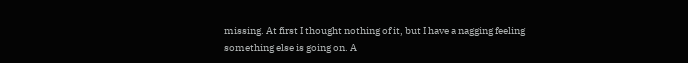missing. At first I thought nothing of it, but I have a nagging feeling something else is going on. A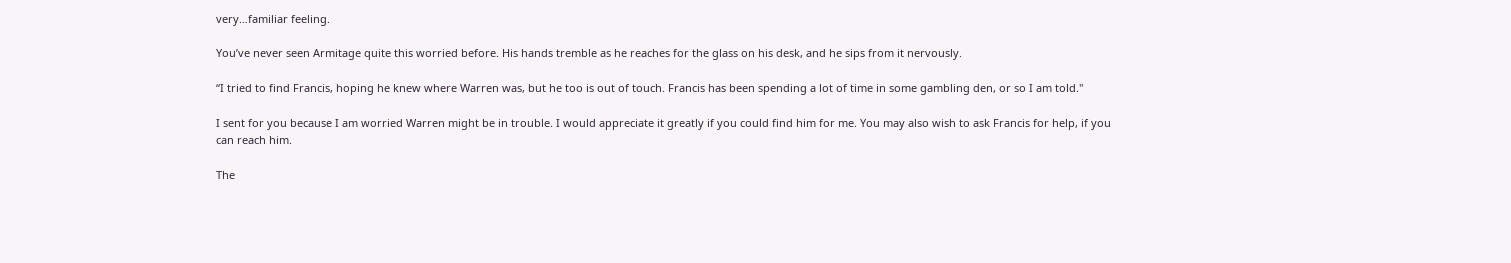very…familiar feeling.

You’ve never seen Armitage quite this worried before. His hands tremble as he reaches for the glass on his desk, and he sips from it nervously.

“I tried to find Francis, hoping he knew where Warren was, but he too is out of touch. Francis has been spending a lot of time in some gambling den, or so I am told."

I sent for you because I am worried Warren might be in trouble. I would appreciate it greatly if you could find him for me. You may also wish to ask Francis for help, if you can reach him.

The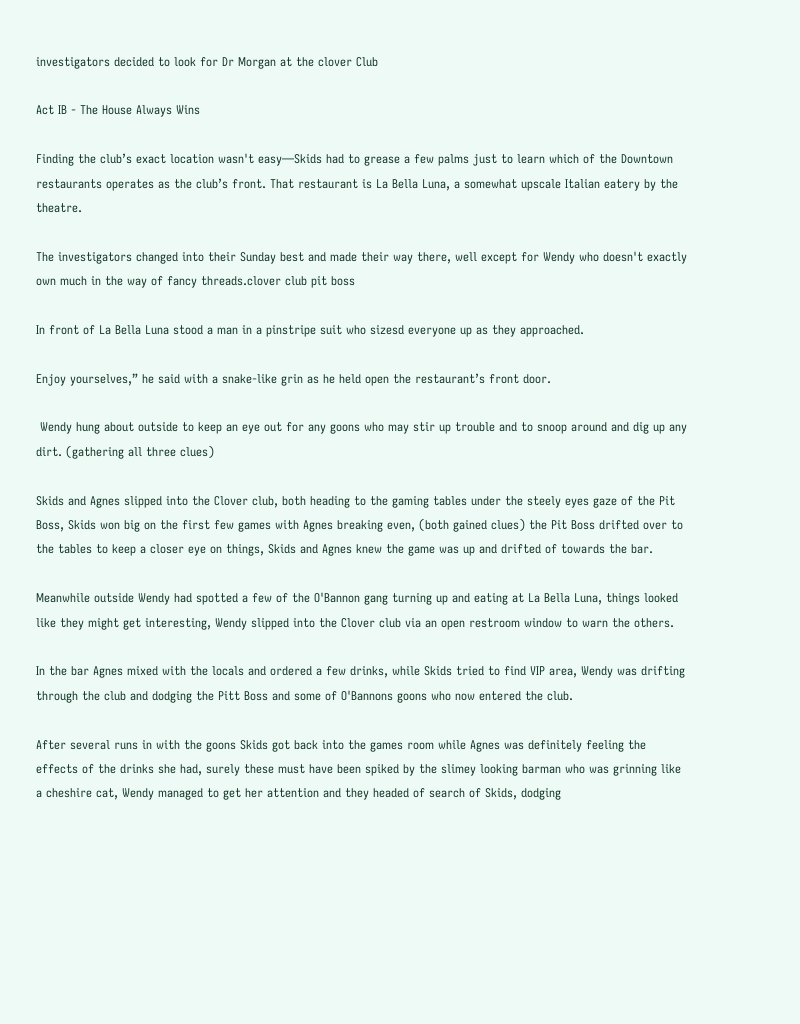investigators decided to look for Dr Morgan at the clover Club

Act IB - The House Always Wins

Finding the club’s exact location wasn't easy—Skids had to grease a few palms just to learn which of the Downtown restaurants operates as the club’s front. That restaurant is La Bella Luna, a somewhat upscale Italian eatery by the theatre.

The investigators changed into their Sunday best and made their way there, well except for Wendy who doesn't exactly own much in the way of fancy threads.clover club pit boss

In front of La Bella Luna stood a man in a pinstripe suit who sizesd everyone up as they approached.

Enjoy yourselves,” he said with a snake-like grin as he held open the restaurant’s front door.

 Wendy hung about outside to keep an eye out for any goons who may stir up trouble and to snoop around and dig up any dirt. (gathering all three clues)

Skids and Agnes slipped into the Clover club, both heading to the gaming tables under the steely eyes gaze of the Pit Boss, Skids won big on the first few games with Agnes breaking even, (both gained clues) the Pit Boss drifted over to the tables to keep a closer eye on things, Skids and Agnes knew the game was up and drifted of towards the bar.

Meanwhile outside Wendy had spotted a few of the O'Bannon gang turning up and eating at La Bella Luna, things looked like they might get interesting, Wendy slipped into the Clover club via an open restroom window to warn the others.

In the bar Agnes mixed with the locals and ordered a few drinks, while Skids tried to find VIP area, Wendy was drifting through the club and dodging the Pitt Boss and some of O'Bannons goons who now entered the club.

After several runs in with the goons Skids got back into the games room while Agnes was definitely feeling the effects of the drinks she had, surely these must have been spiked by the slimey looking barman who was grinning like a cheshire cat, Wendy managed to get her attention and they headed of search of Skids, dodging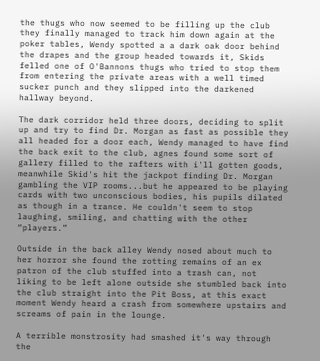the thugs who now seemed to be filling up the club they finally managed to track him down again at the poker tables, Wendy spotted a a dark oak door behind the drapes and the group headed towards it, Skids felled one of O'Bannons thugs who tried to stop them from entering the private areas with a well timed sucker punch and they slipped into the darkened hallway beyond.

The dark corridor held three doors, deciding to split up and try to find Dr. Morgan as fast as possible they all headed for a door each, Wendy managed to have find the back exit to the club, agnes found some sort of gallery filled to the rafters with i'll gotten goods, meanwhile Skid's hit the jackpot finding Dr. Morgan gambling the VIP rooms...but he appeared to be playing cards with two unconscious bodies, his pupils dilated as though in a trance. He couldn't seem to stop laughing, smiling, and chatting with the other “players.”

Outside in the back alley Wendy nosed about much to her horror she found the rotting remains of an ex patron of the club stuffed into a trash can, not liking to be left alone outside she stumbled back into the club straight into the Pit Boss, at this exact moment Wendy heard a crash from somewhere upstairs and screams of pain in the lounge.

A terrible monstrosity had smashed it's way through the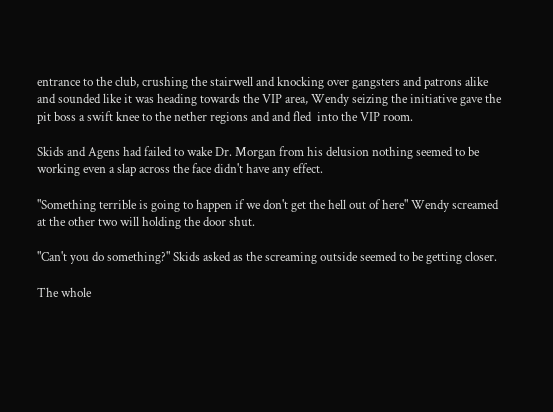entrance to the club, crushing the stairwell and knocking over gangsters and patrons alike and sounded like it was heading towards the VIP area, Wendy seizing the initiative gave the pit boss a swift knee to the nether regions and and fled  into the VIP room.

Skids and Agens had failed to wake Dr. Morgan from his delusion nothing seemed to be working even a slap across the face didn't have any effect.

"Something terrible is going to happen if we don't get the hell out of here" Wendy screamed at the other two will holding the door shut.

"Can't you do something?" Skids asked as the screaming outside seemed to be getting closer.

The whole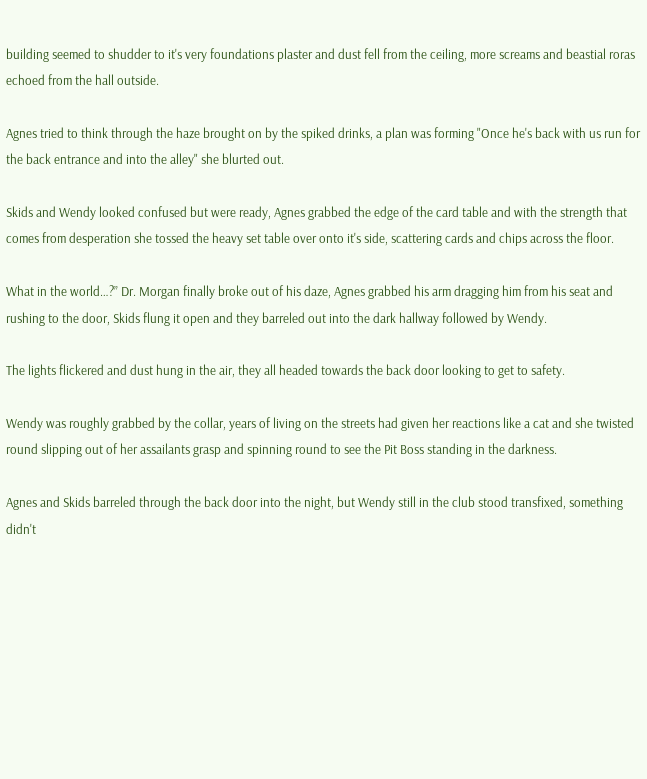building seemed to shudder to it's very foundations plaster and dust fell from the ceiling, more screams and beastial roras echoed from the hall outside.

Agnes tried to think through the haze brought on by the spiked drinks, a plan was forming "Once he's back with us run for the back entrance and into the alley" she blurted out.

Skids and Wendy looked confused but were ready, Agnes grabbed the edge of the card table and with the strength that comes from desperation she tossed the heavy set table over onto it's side, scattering cards and chips across the floor.

What in the world…?” Dr. Morgan finally broke out of his daze, Agnes grabbed his arm dragging him from his seat and rushing to the door, Skids flung it open and they barreled out into the dark hallway followed by Wendy.

The lights flickered and dust hung in the air, they all headed towards the back door looking to get to safety.

Wendy was roughly grabbed by the collar, years of living on the streets had given her reactions like a cat and she twisted round slipping out of her assailants grasp and spinning round to see the Pit Boss standing in the darkness.

Agnes and Skids barreled through the back door into the night, but Wendy still in the club stood transfixed, something didn't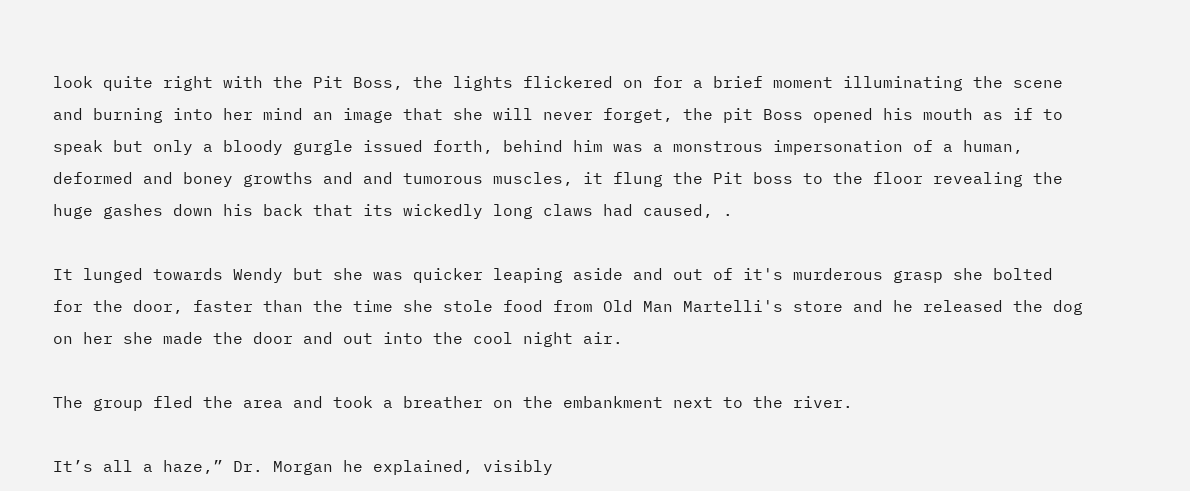look quite right with the Pit Boss, the lights flickered on for a brief moment illuminating the scene and burning into her mind an image that she will never forget, the pit Boss opened his mouth as if to speak but only a bloody gurgle issued forth, behind him was a monstrous impersonation of a human, deformed and boney growths and and tumorous muscles, it flung the Pit boss to the floor revealing the huge gashes down his back that its wickedly long claws had caused, .

It lunged towards Wendy but she was quicker leaping aside and out of it's murderous grasp she bolted for the door, faster than the time she stole food from Old Man Martelli's store and he released the dog on her she made the door and out into the cool night air.

The group fled the area and took a breather on the embankment next to the river.

It’s all a haze,” Dr. Morgan he explained, visibly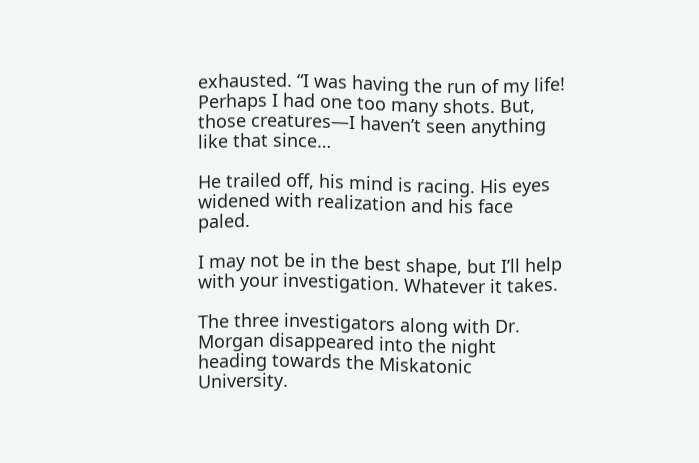exhausted. “I was having the run of my life! Perhaps I had one too many shots. But, those creatures—I haven’t seen anything like that since…

He trailed off, his mind is racing. His eyes widened with realization and his face paled.

I may not be in the best shape, but I’ll help with your investigation. Whatever it takes.

The three investigators along with Dr. Morgan disappeared into the night heading towards the Miskatonic University.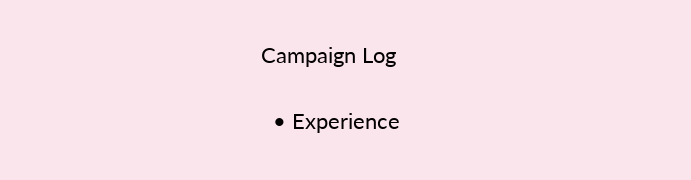Campaign Log

  • Experience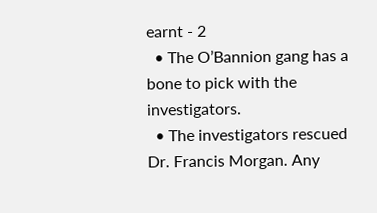earnt - 2
  • The O’Bannion gang has a bone to pick with the investigators.
  • The investigators rescued Dr. Francis Morgan. Any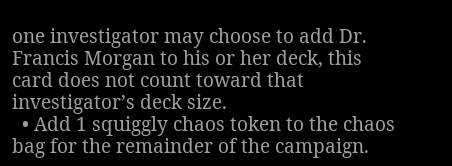one investigator may choose to add Dr. Francis Morgan to his or her deck, this card does not count toward that investigator’s deck size.
  • Add 1 squiggly chaos token to the chaos bag for the remainder of the campaign.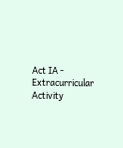Act IA - Extracurricular Activity